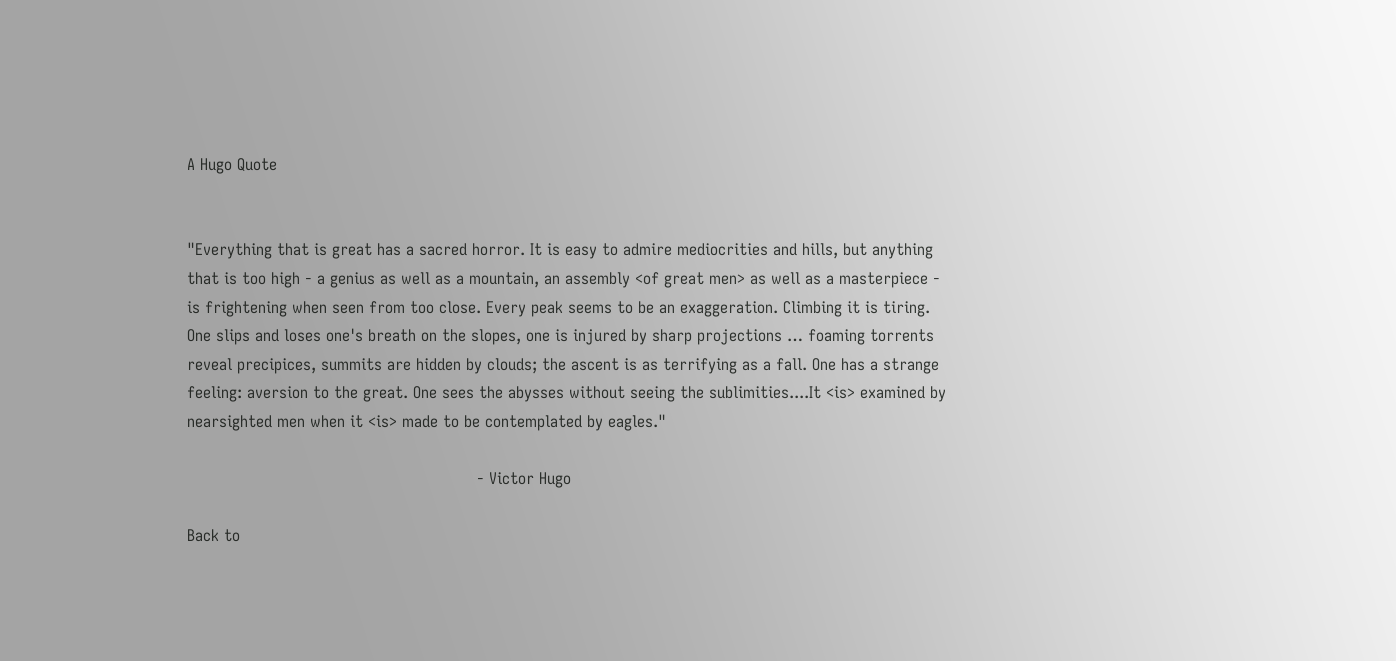A Hugo Quote


"Everything that is great has a sacred horror. It is easy to admire mediocrities and hills, but anything that is too high - a genius as well as a mountain, an assembly <of great men> as well as a masterpiece - is frightening when seen from too close. Every peak seems to be an exaggeration. Climbing it is tiring. One slips and loses one's breath on the slopes, one is injured by sharp projections … foaming torrents reveal precipices, summits are hidden by clouds; the ascent is as terrifying as a fall. One has a strange feeling: aversion to the great. One sees the abysses without seeing the sublimities....It <is> examined by nearsighted men when it <is> made to be contemplated by eagles."

                                                          - Victor Hugo

Back to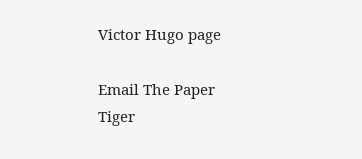Victor Hugo page

Email The Paper Tiger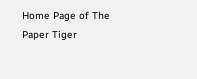Home Page of The Paper Tiger